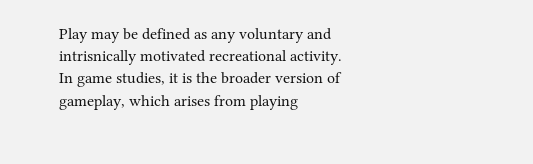Play may be defined as any voluntary and intrisnically motivated recreational activity. In game studies, it is the broader version of gameplay, which arises from playing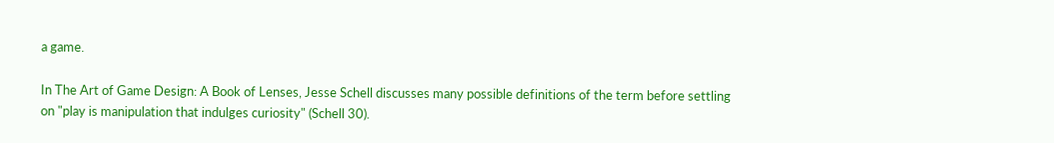a game.

In The Art of Game Design: A Book of Lenses, Jesse Schell discusses many possible definitions of the term before settling on "play is manipulation that indulges curiosity" (Schell 30).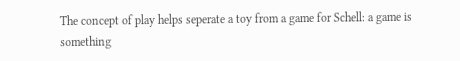The concept of play helps seperate a toy from a game for Schell: a game is something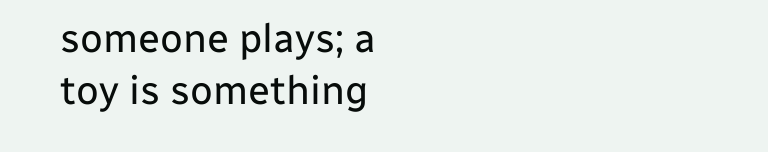someone plays; a toy is something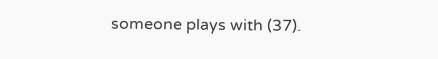someone plays with (37).